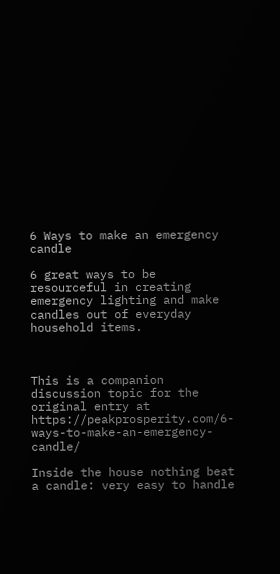6 Ways to make an emergency candle

6 great ways to be resourceful in creating emergency lighting and make candles out of everyday household items.



This is a companion discussion topic for the original entry at https://peakprosperity.com/6-ways-to-make-an-emergency-candle/

Inside the house nothing beat a candle: very easy to handle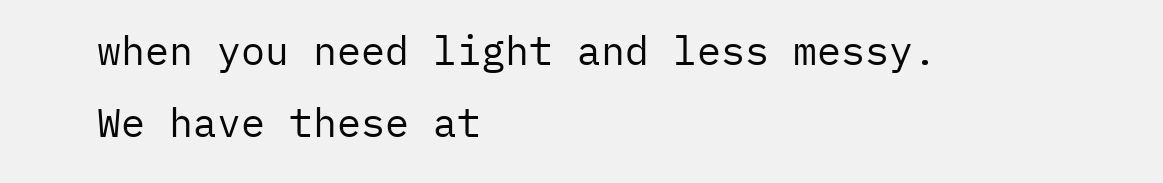when you need light and less messy.
We have these at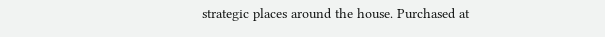strategic places around the house. Purchased at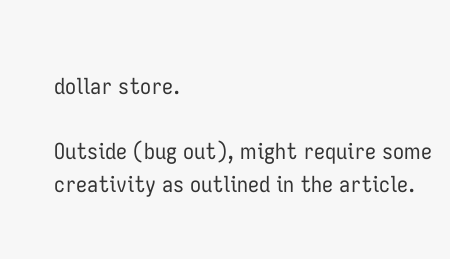dollar store.

Outside (bug out), might require some creativity as outlined in the article.